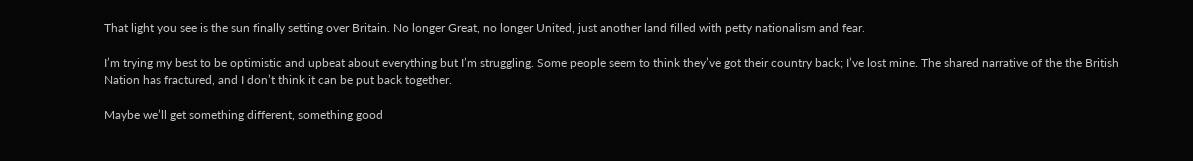That light you see is the sun finally setting over Britain. No longer Great, no longer United, just another land filled with petty nationalism and fear.

I’m trying my best to be optimistic and upbeat about everything but I’m struggling. Some people seem to think they’ve got their country back; I’ve lost mine. The shared narrative of the the British Nation has fractured, and I don’t think it can be put back together.

Maybe we’ll get something different, something good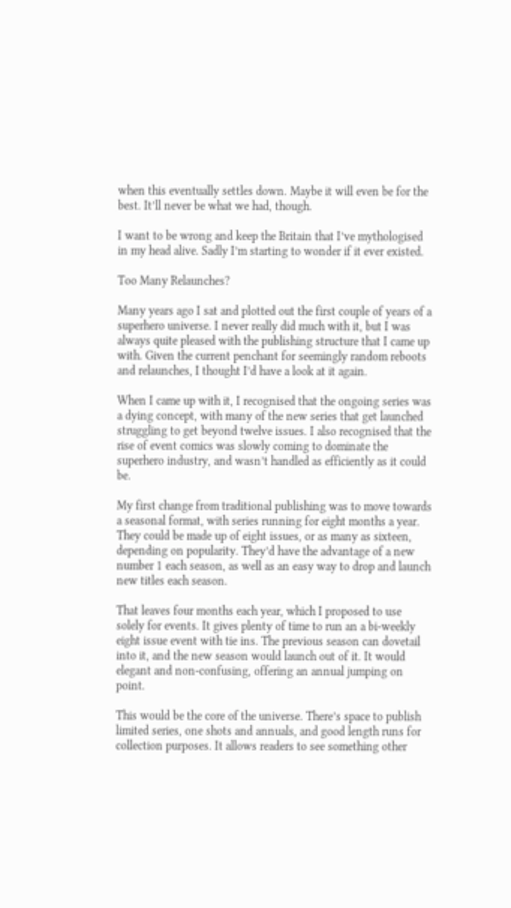when this eventually settles down. Maybe it will even be for the best. It’ll never be what we had, though.

I want to be wrong and keep the Britain that I’ve mythologised in my head alive. Sadly I’m starting to wonder if it ever existed.

Too Many Relaunches?

Many years ago I sat and plotted out the first couple of years of a superhero universe. I never really did much with it, but I was always quite pleased with the publishing structure that I came up with. Given the current penchant for seemingly random reboots and relaunches, I thought I’d have a look at it again.

When I came up with it, I recognised that the ongoing series was a dying concept, with many of the new series that get launched struggling to get beyond twelve issues. I also recognised that the rise of event comics was slowly coming to dominate the superhero industry, and wasn’t handled as efficiently as it could be.

My first change from traditional publishing was to move towards a seasonal format, with series running for eight months a year. They could be made up of eight issues, or as many as sixteen, depending on popularity. They’d have the advantage of a new number 1 each season, as well as an easy way to drop and launch new titles each season.

That leaves four months each year, which I proposed to use solely for events. It gives plenty of time to run an a bi-weekly eight issue event with tie ins. The previous season can dovetail into it, and the new season would launch out of it. It would elegant and non-confusing, offering an annual jumping on point.

This would be the core of the universe. There’s space to publish limited series, one shots and annuals, and good length runs for collection purposes. It allows readers to see something other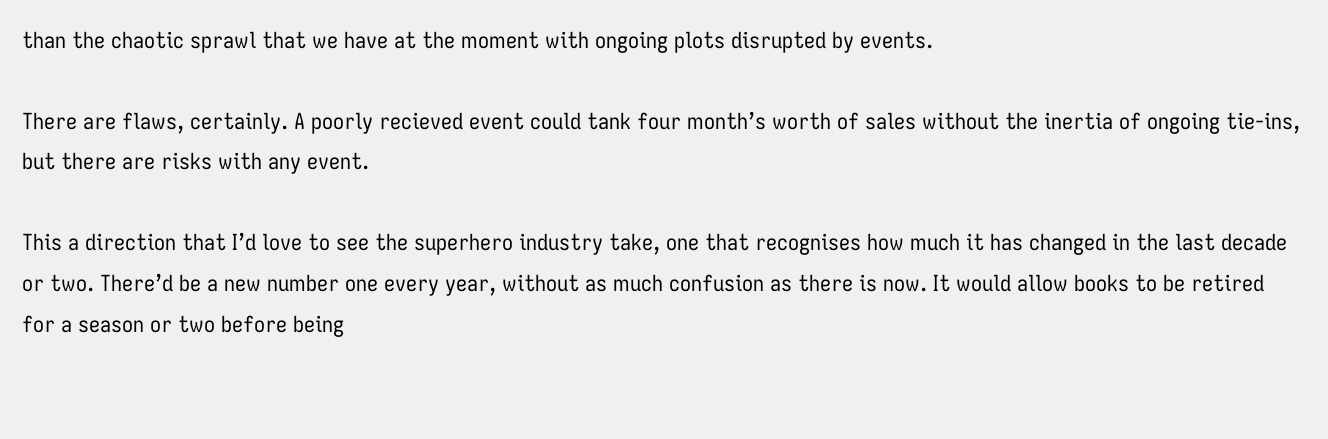than the chaotic sprawl that we have at the moment with ongoing plots disrupted by events.

There are flaws, certainly. A poorly recieved event could tank four month’s worth of sales without the inertia of ongoing tie-ins, but there are risks with any event.

This a direction that I’d love to see the superhero industry take, one that recognises how much it has changed in the last decade or two. There’d be a new number one every year, without as much confusion as there is now. It would allow books to be retired for a season or two before being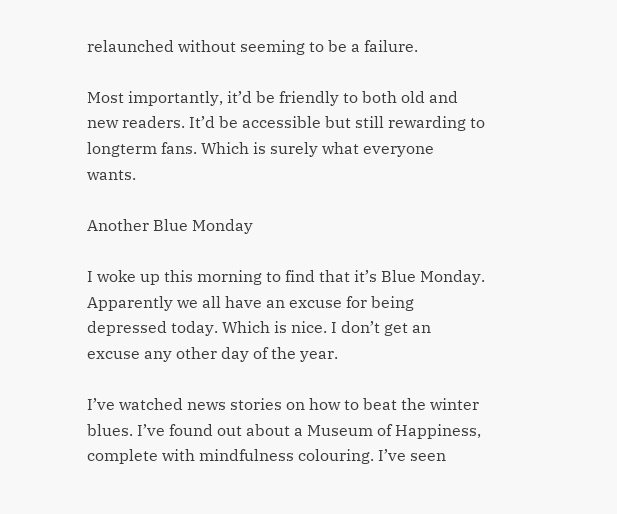relaunched without seeming to be a failure.

Most importantly, it’d be friendly to both old and new readers. It’d be accessible but still rewarding to longterm fans. Which is surely what everyone wants.

Another Blue Monday

I woke up this morning to find that it’s Blue Monday. Apparently we all have an excuse for being depressed today. Which is nice. I don’t get an excuse any other day of the year.

I’ve watched news stories on how to beat the winter blues. I’ve found out about a Museum of Happiness, complete with mindfulness colouring. I’ve seen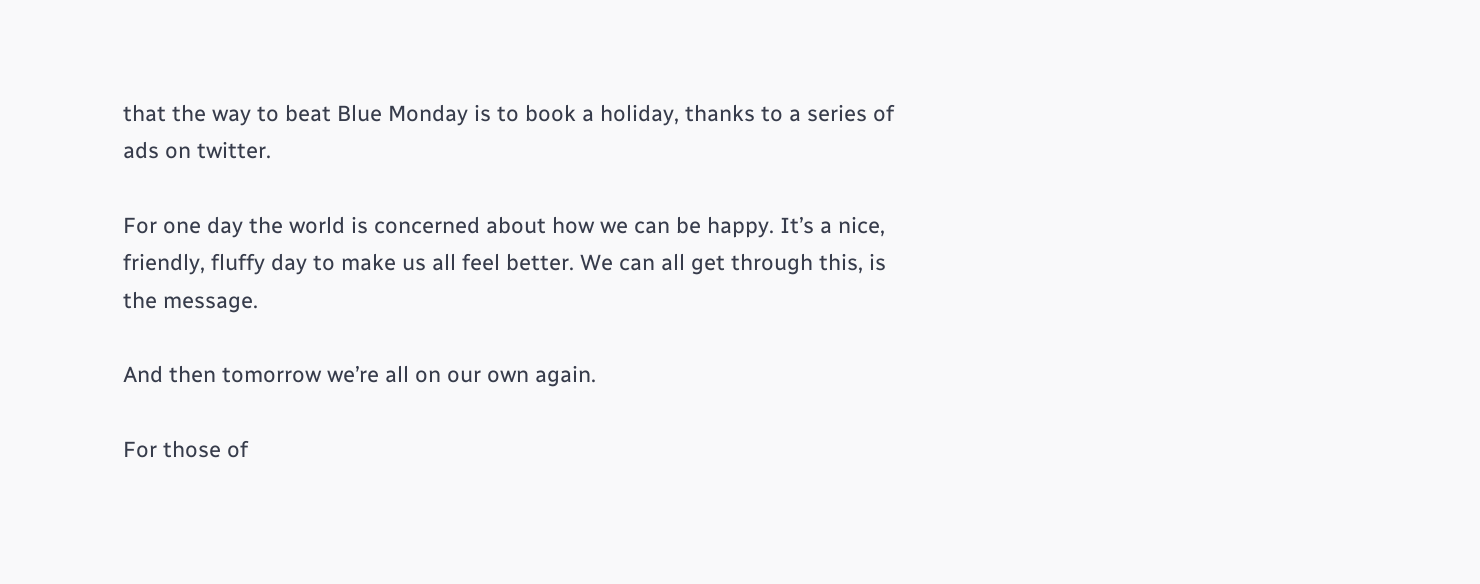that the way to beat Blue Monday is to book a holiday, thanks to a series of ads on twitter.

For one day the world is concerned about how we can be happy. It’s a nice, friendly, fluffy day to make us all feel better. We can all get through this, is the message.

And then tomorrow we’re all on our own again.

For those of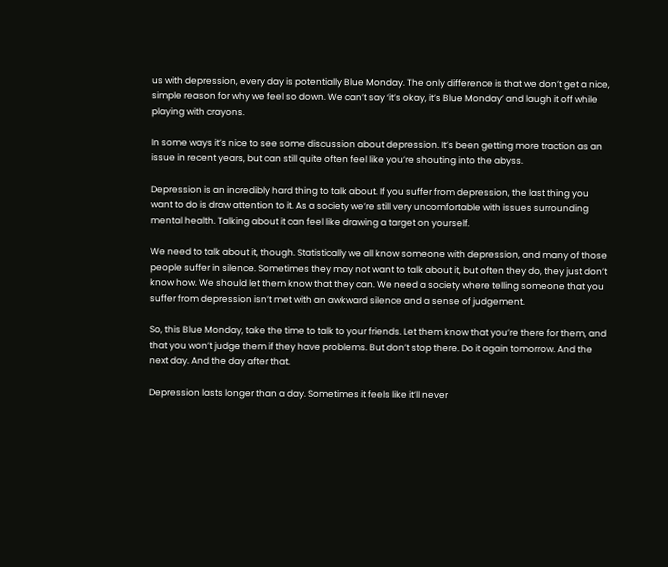us with depression, every day is potentially Blue Monday. The only difference is that we don’t get a nice, simple reason for why we feel so down. We can’t say ‘it’s okay, it’s Blue Monday’ and laugh it off while playing with crayons.

In some ways it’s nice to see some discussion about depression. It’s been getting more traction as an issue in recent years, but can still quite often feel like you’re shouting into the abyss.

Depression is an incredibly hard thing to talk about. If you suffer from depression, the last thing you want to do is draw attention to it. As a society we’re still very uncomfortable with issues surrounding mental health. Talking about it can feel like drawing a target on yourself.

We need to talk about it, though. Statistically we all know someone with depression, and many of those people suffer in silence. Sometimes they may not want to talk about it, but often they do, they just don’t know how. We should let them know that they can. We need a society where telling someone that you suffer from depression isn’t met with an awkward silence and a sense of judgement.

So, this Blue Monday, take the time to talk to your friends. Let them know that you’re there for them, and that you won’t judge them if they have problems. But don’t stop there. Do it again tomorrow. And the next day. And the day after that.

Depression lasts longer than a day. Sometimes it feels like it’ll never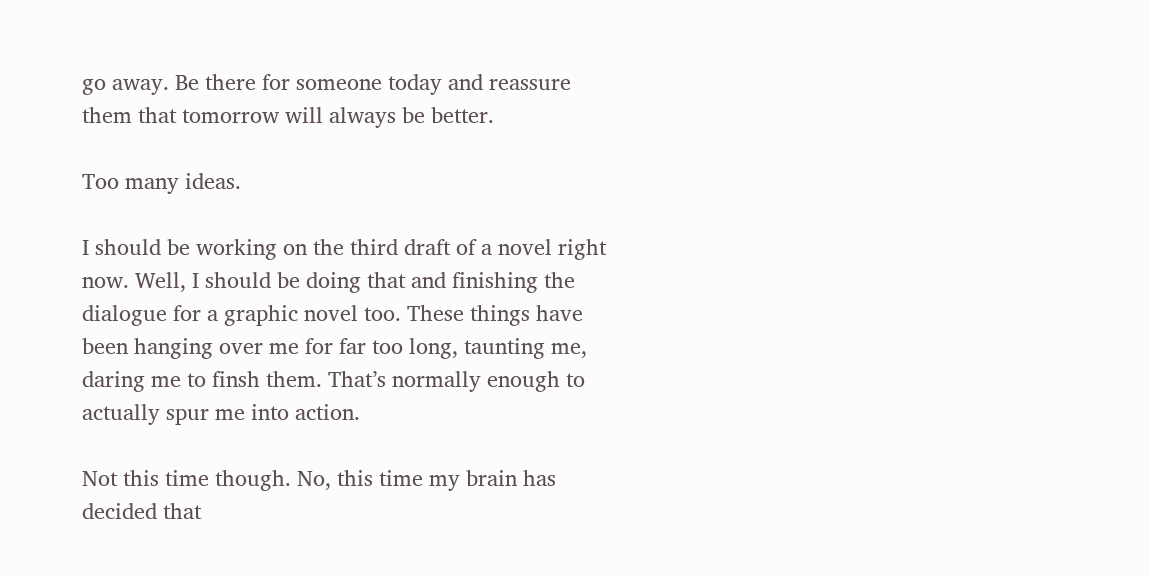go away. Be there for someone today and reassure them that tomorrow will always be better.

Too many ideas.

I should be working on the third draft of a novel right now. Well, I should be doing that and finishing the dialogue for a graphic novel too. These things have been hanging over me for far too long, taunting me, daring me to finsh them. That’s normally enough to actually spur me into action.

Not this time though. No, this time my brain has decided that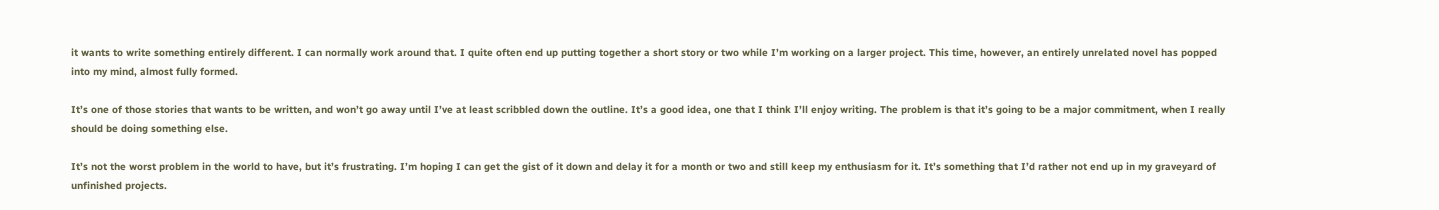it wants to write something entirely different. I can normally work around that. I quite often end up putting together a short story or two while I’m working on a larger project. This time, however, an entirely unrelated novel has popped into my mind, almost fully formed.

It’s one of those stories that wants to be written, and won’t go away until I’ve at least scribbled down the outline. It’s a good idea, one that I think I’ll enjoy writing. The problem is that it’s going to be a major commitment, when I really should be doing something else.

It’s not the worst problem in the world to have, but it’s frustrating. I’m hoping I can get the gist of it down and delay it for a month or two and still keep my enthusiasm for it. It’s something that I’d rather not end up in my graveyard of unfinished projects.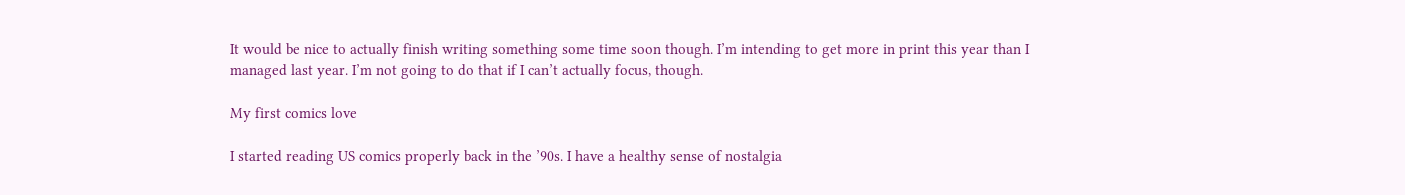It would be nice to actually finish writing something some time soon though. I’m intending to get more in print this year than I managed last year. I’m not going to do that if I can’t actually focus, though.

My first comics love

I started reading US comics properly back in the ’90s. I have a healthy sense of nostalgia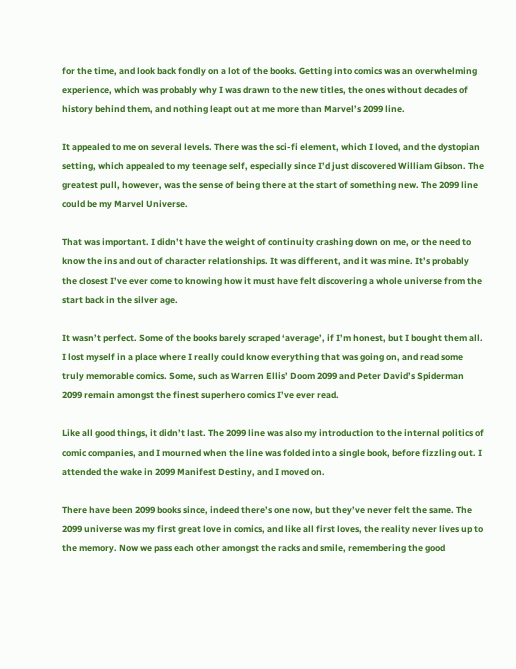for the time, and look back fondly on a lot of the books. Getting into comics was an overwhelming experience, which was probably why I was drawn to the new titles, the ones without decades of history behind them, and nothing leapt out at me more than Marvel’s 2099 line.

It appealed to me on several levels. There was the sci-fi element, which I loved, and the dystopian setting, which appealed to my teenage self, especially since I’d just discovered William Gibson. The greatest pull, however, was the sense of being there at the start of something new. The 2099 line could be my Marvel Universe.

That was important. I didn’t have the weight of continuity crashing down on me, or the need to know the ins and out of character relationships. It was different, and it was mine. It’s probably the closest I’ve ever come to knowing how it must have felt discovering a whole universe from the start back in the silver age.

It wasn’t perfect. Some of the books barely scraped ‘average’, if I’m honest, but I bought them all. I lost myself in a place where I really could know everything that was going on, and read some truly memorable comics. Some, such as Warren Ellis’ Doom 2099 and Peter David’s Spiderman 2099 remain amongst the finest superhero comics I’ve ever read.

Like all good things, it didn’t last. The 2099 line was also my introduction to the internal politics of comic companies, and I mourned when the line was folded into a single book, before fizzling out. I attended the wake in 2099 Manifest Destiny, and I moved on.

There have been 2099 books since, indeed there’s one now, but they’ve never felt the same. The 2099 universe was my first great love in comics, and like all first loves, the reality never lives up to the memory. Now we pass each other amongst the racks and smile, remembering the good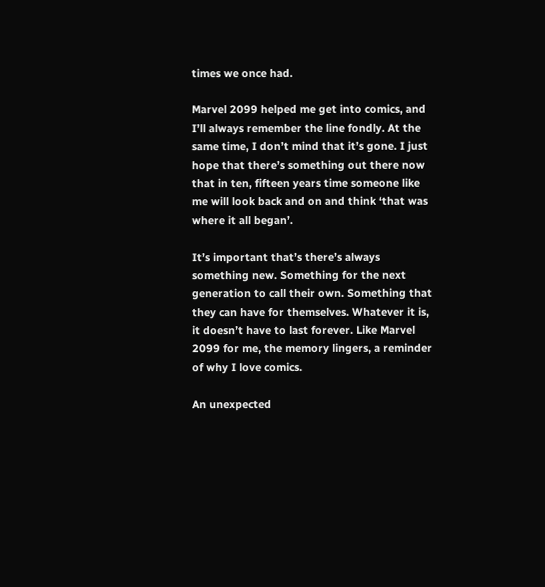times we once had.

Marvel 2099 helped me get into comics, and I’ll always remember the line fondly. At the same time, I don’t mind that it’s gone. I just hope that there’s something out there now that in ten, fifteen years time someone like me will look back and on and think ‘that was where it all began’.

It’s important that’s there’s always something new. Something for the next generation to call their own. Something that they can have for themselves. Whatever it is, it doesn’t have to last forever. Like Marvel 2099 for me, the memory lingers, a reminder of why I love comics.

An unexpected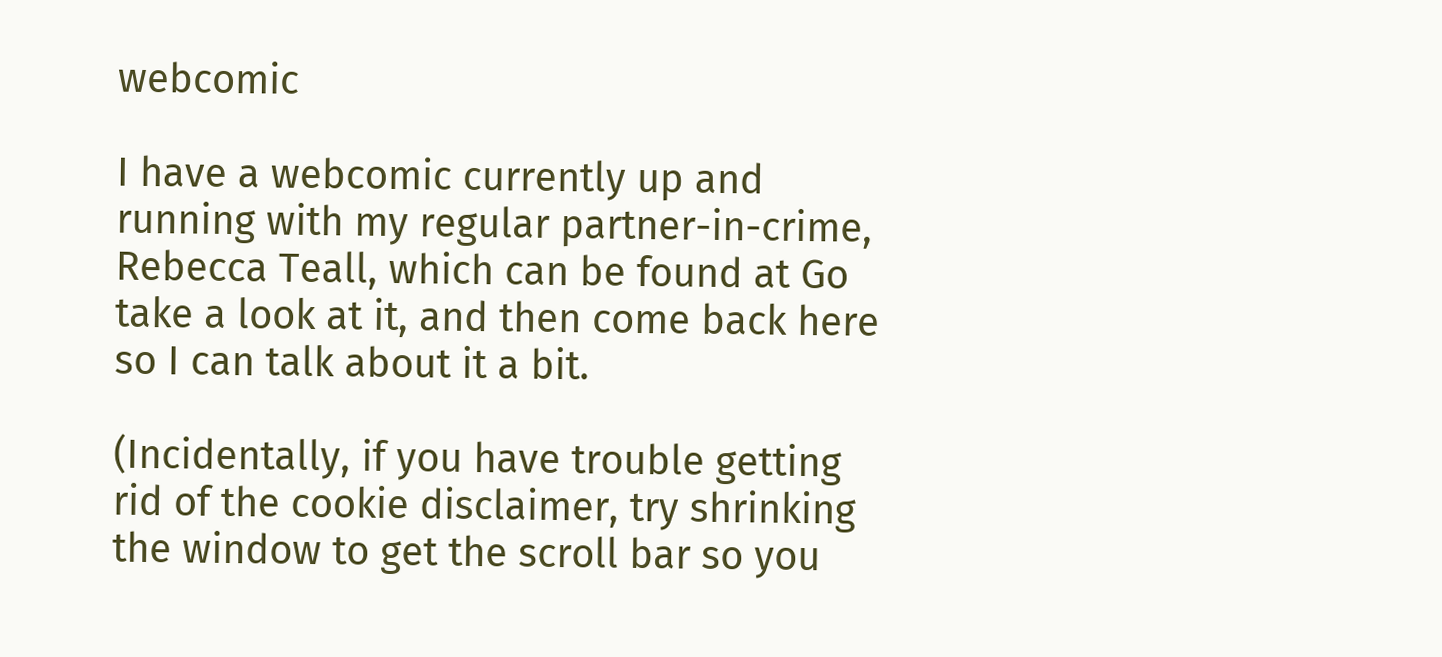webcomic

I have a webcomic currently up and running with my regular partner-in-crime, Rebecca Teall, which can be found at Go take a look at it, and then come back here so I can talk about it a bit.

(Incidentally, if you have trouble getting rid of the cookie disclaimer, try shrinking the window to get the scroll bar so you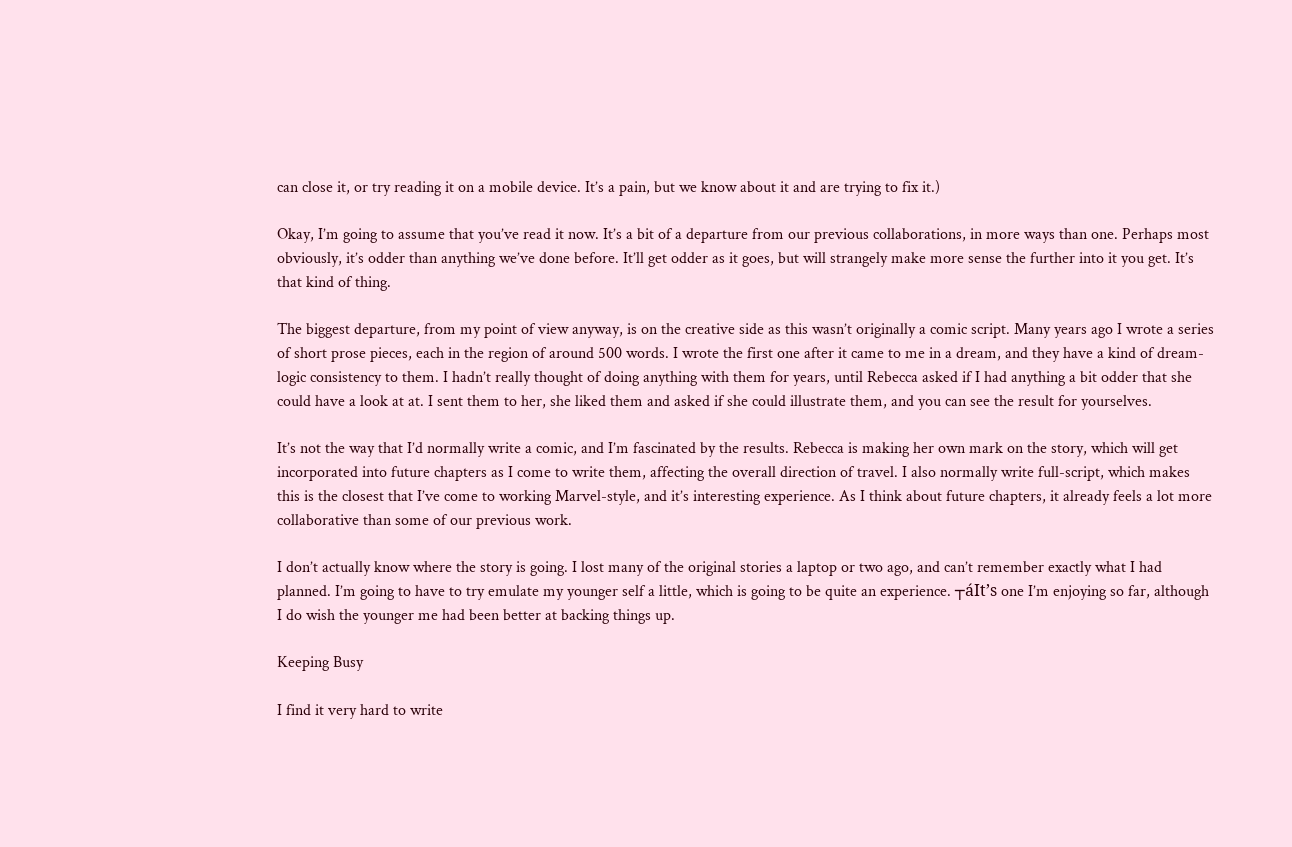can close it, or try reading it on a mobile device. It’s a pain, but we know about it and are trying to fix it.)

Okay, I’m going to assume that you’ve read it now. It’s a bit of a departure from our previous collaborations, in more ways than one. Perhaps most obviously, it’s odder than anything we’ve done before. It’ll get odder as it goes, but will strangely make more sense the further into it you get. It’s that kind of thing.

The biggest departure, from my point of view anyway, is on the creative side as this wasn’t originally a comic script. Many years ago I wrote a series of short prose pieces, each in the region of around 500 words. I wrote the first one after it came to me in a dream, and they have a kind of dream-logic consistency to them. I hadn’t really thought of doing anything with them for years, until Rebecca asked if I had anything a bit odder that she could have a look at at. I sent them to her, she liked them and asked if she could illustrate them, and you can see the result for yourselves.

It’s not the way that I’d normally write a comic, and I’m fascinated by the results. Rebecca is making her own mark on the story, which will get incorporated into future chapters as I come to write them, affecting the overall direction of travel. I also normally write full-script, which makes this is the closest that I’ve come to working Marvel-style, and it’s interesting experience. As I think about future chapters, it already feels a lot more collaborative than some of our previous work.

I don’t actually know where the story is going. I lost many of the original stories a laptop or two ago, and can’t remember exactly what I had planned. I’m going to have to try emulate my younger self a little, which is going to be quite an experience. ┬áIt’s one I’m enjoying so far, although I do wish the younger me had been better at backing things up.

Keeping Busy

I find it very hard to write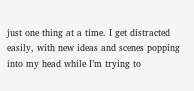just one thing at a time. I get distracted easily, with new ideas and scenes popping into my head while I’m trying to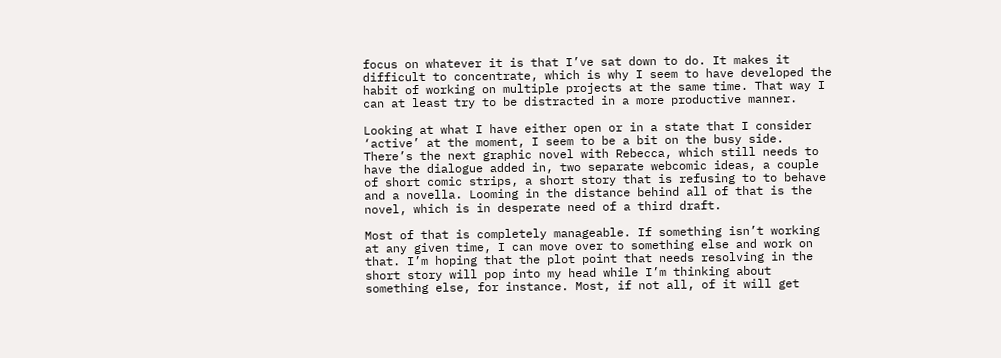focus on whatever it is that I’ve sat down to do. It makes it difficult to concentrate, which is why I seem to have developed the habit of working on multiple projects at the same time. That way I can at least try to be distracted in a more productive manner.

Looking at what I have either open or in a state that I consider ‘active’ at the moment, I seem to be a bit on the busy side. There’s the next graphic novel with Rebecca, which still needs to have the dialogue added in, two separate webcomic ideas, a couple of short comic strips, a short story that is refusing to to behave and a novella. Looming in the distance behind all of that is the novel, which is in desperate need of a third draft.

Most of that is completely manageable. If something isn’t working at any given time, I can move over to something else and work on that. I’m hoping that the plot point that needs resolving in the short story will pop into my head while I’m thinking about something else, for instance. Most, if not all, of it will get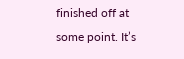finished off at some point. It’s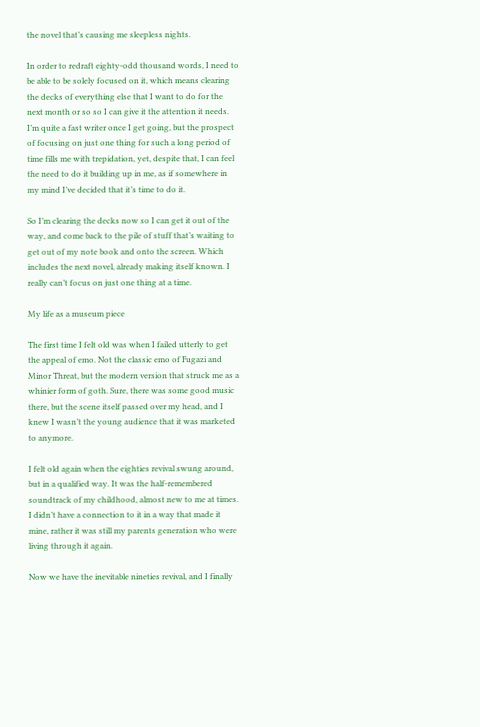the novel that’s causing me sleepless nights.

In order to redraft eighty-odd thousand words, I need to be able to be solely focused on it, which means clearing the decks of everything else that I want to do for the next month or so so I can give it the attention it needs. I’m quite a fast writer once I get going, but the prospect of focusing on just one thing for such a long period of time fills me with trepidation, yet, despite that, I can feel the need to do it building up in me, as if somewhere in my mind I’ve decided that it’s time to do it.

So I’m clearing the decks now so I can get it out of the way, and come back to the pile of stuff that’s waiting to get out of my note book and onto the screen. Which includes the next novel, already making itself known. I really can’t focus on just one thing at a time.

My life as a museum piece

The first time I felt old was when I failed utterly to get the appeal of emo. Not the classic emo of Fugazi and Minor Threat, but the modern version that struck me as a whinier form of goth. Sure, there was some good music there, but the scene itself passed over my head, and I knew I wasn’t the young audience that it was marketed to anymore.

I felt old again when the eighties revival swung around, but in a qualified way. It was the half-remembered soundtrack of my childhood, almost new to me at times. I didn’t have a connection to it in a way that made it mine, rather it was still my parents generation who were living through it again.

Now we have the inevitable nineties revival, and I finally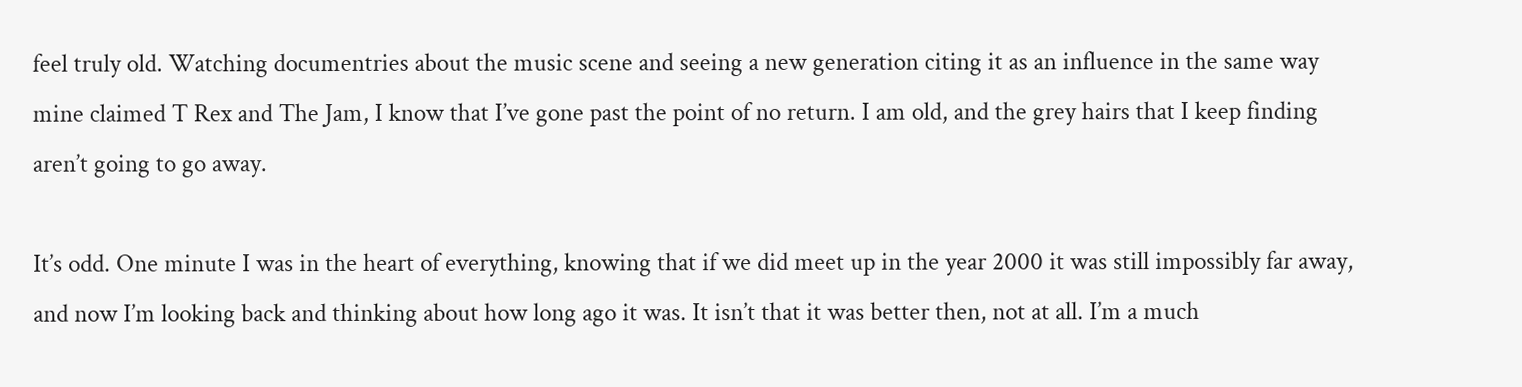feel truly old. Watching documentries about the music scene and seeing a new generation citing it as an influence in the same way mine claimed T Rex and The Jam, I know that I’ve gone past the point of no return. I am old, and the grey hairs that I keep finding aren’t going to go away.

It’s odd. One minute I was in the heart of everything, knowing that if we did meet up in the year 2000 it was still impossibly far away, and now I’m looking back and thinking about how long ago it was. It isn’t that it was better then, not at all. I’m a much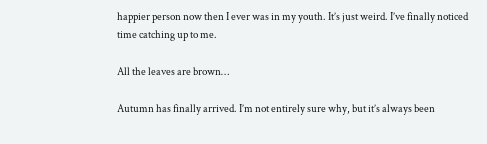happier person now then I ever was in my youth. It’s just weird. I’ve finally noticed time catching up to me.

All the leaves are brown…

Autumn has finally arrived. I’m not entirely sure why, but it’s always been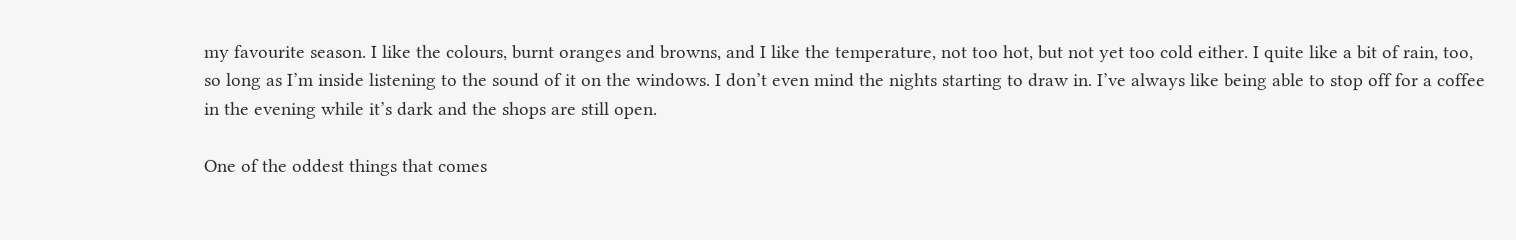my favourite season. I like the colours, burnt oranges and browns, and I like the temperature, not too hot, but not yet too cold either. I quite like a bit of rain, too, so long as I’m inside listening to the sound of it on the windows. I don’t even mind the nights starting to draw in. I’ve always like being able to stop off for a coffee in the evening while it’s dark and the shops are still open.

One of the oddest things that comes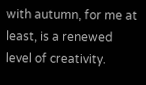with autumn, for me at least, is a renewed level of creativity.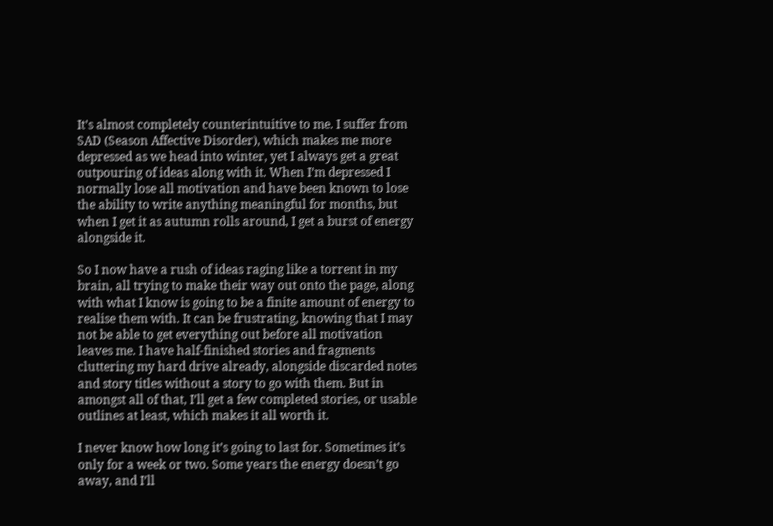It’s almost completely counterintuitive to me. I suffer from SAD (Season Affective Disorder), which makes me more depressed as we head into winter, yet I always get a great outpouring of ideas along with it. When I’m depressed I normally lose all motivation and have been known to lose the ability to write anything meaningful for months, but when I get it as autumn rolls around, I get a burst of energy alongside it.

So I now have a rush of ideas raging like a torrent in my brain, all trying to make their way out onto the page, along with what I know is going to be a finite amount of energy to realise them with. It can be frustrating, knowing that I may not be able to get everything out before all motivation leaves me. I have half-finished stories and fragments cluttering my hard drive already, alongside discarded notes and story titles without a story to go with them. But in amongst all of that, I’ll get a few completed stories, or usable outlines at least, which makes it all worth it.

I never know how long it’s going to last for. Sometimes it’s only for a week or two. Some years the energy doesn’t go away, and I’ll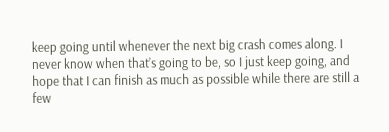keep going until whenever the next big crash comes along. I never know when that’s going to be, so I just keep going, and hope that I can finish as much as possible while there are still a few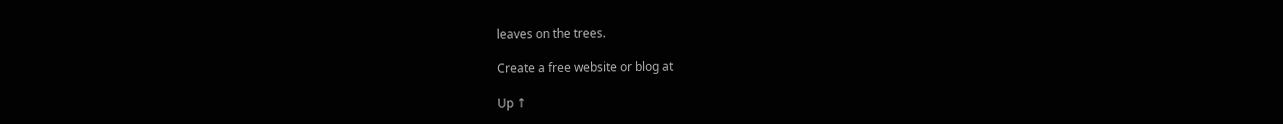leaves on the trees.

Create a free website or blog at

Up ↑